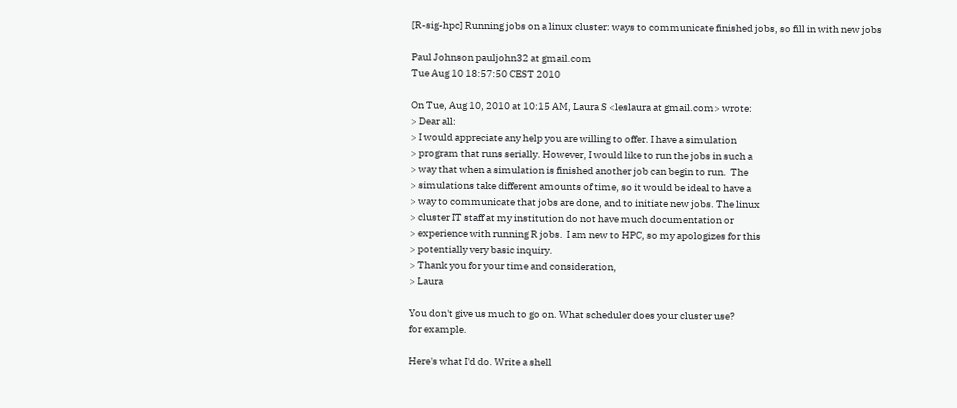[R-sig-hpc] Running jobs on a linux cluster: ways to communicate finished jobs, so fill in with new jobs

Paul Johnson pauljohn32 at gmail.com
Tue Aug 10 18:57:50 CEST 2010

On Tue, Aug 10, 2010 at 10:15 AM, Laura S <leslaura at gmail.com> wrote:
> Dear all:
> I would appreciate any help you are willing to offer. I have a simulation
> program that runs serially. However, I would like to run the jobs in such a
> way that when a simulation is finished another job can begin to run.  The
> simulations take different amounts of time, so it would be ideal to have a
> way to communicate that jobs are done, and to initiate new jobs. The linux
> cluster IT staff at my institution do not have much documentation or
> experience with running R jobs.  I am new to HPC, so my apologizes for this
> potentially very basic inquiry.
> Thank you for your time and consideration,
> Laura

You don't give us much to go on. What scheduler does your cluster use?
for example.

Here's what I'd do. Write a shell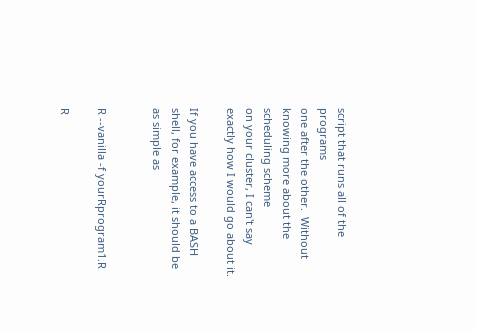script that runs all of the programs
one after the other.  Without knowing more about the scheduling scheme
on your cluster, I can't say exactly how I would go about it.

If you have access to a BASH shell, for example, it should be as simple as


R --vanilla -f yourRprogram1.R

R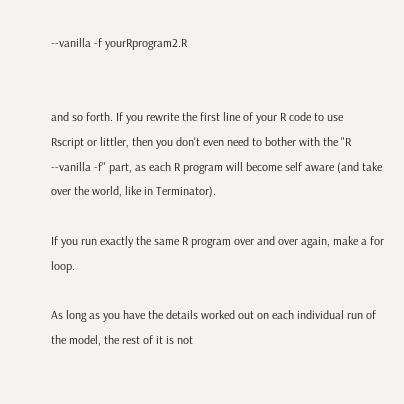--vanilla -f yourRprogram2.R


and so forth. If you rewrite the first line of your R code to use
Rscript or littler, then you don't even need to bother with the "R
--vanilla -f" part, as each R program will become self aware (and take
over the world, like in Terminator).

If you run exactly the same R program over and over again, make a for loop.

As long as you have the details worked out on each individual run of
the model, the rest of it is not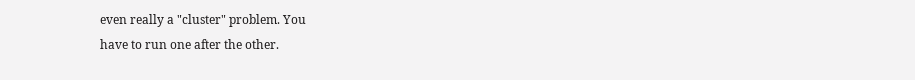even really a "cluster" problem. You
have to run one after the other.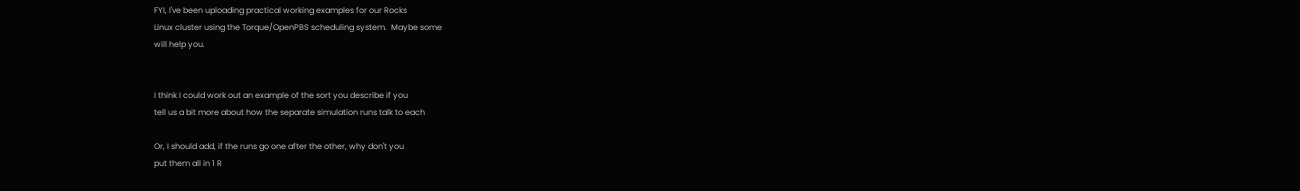FYI, I've been uploading practical working examples for our Rocks
Linux cluster using the Torque/OpenPBS scheduling system.  Maybe some
will help you.


I think I could work out an example of the sort you describe if you
tell us a bit more about how the separate simulation runs talk to each

Or, I should add, if the runs go one after the other, why don't you
put them all in 1 R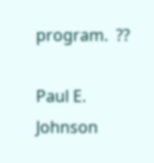program.  ??

Paul E. Johnson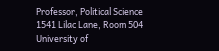Professor, Political Science
1541 Lilac Lane, Room 504
University of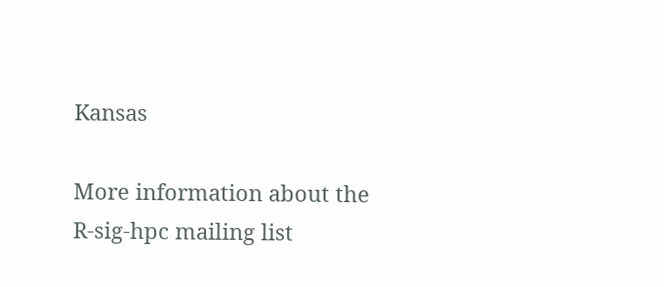Kansas

More information about the R-sig-hpc mailing list